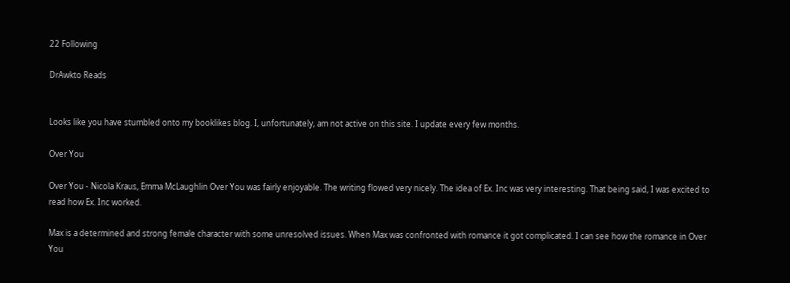22 Following

DrAwkto Reads


Looks like you have stumbled onto my booklikes blog. I, unfortunately, am not active on this site. I update every few months.

Over You

Over You - Nicola Kraus, Emma McLaughlin Over You was fairly enjoyable. The writing flowed very nicely. The idea of Ex. Inc was very interesting. That being said, I was excited to read how Ex. Inc worked.

Max is a determined and strong female character with some unresolved issues. When Max was confronted with romance it got complicated. I can see how the romance in Over You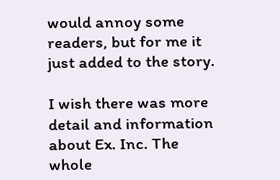would annoy some readers, but for me it just added to the story.

I wish there was more detail and information about Ex. Inc. The whole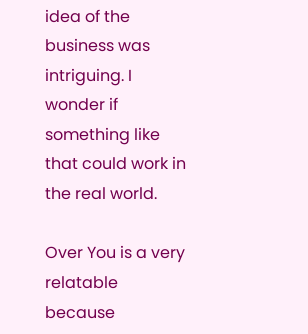idea of the business was intriguing. I wonder if something like that could work in the real world.

Over You is a very relatable because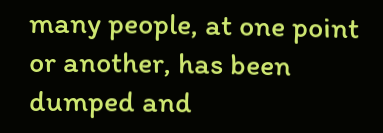many people, at one point or another, has been dumped and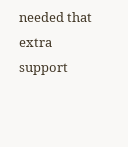needed that extra support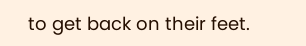to get back on their feet.